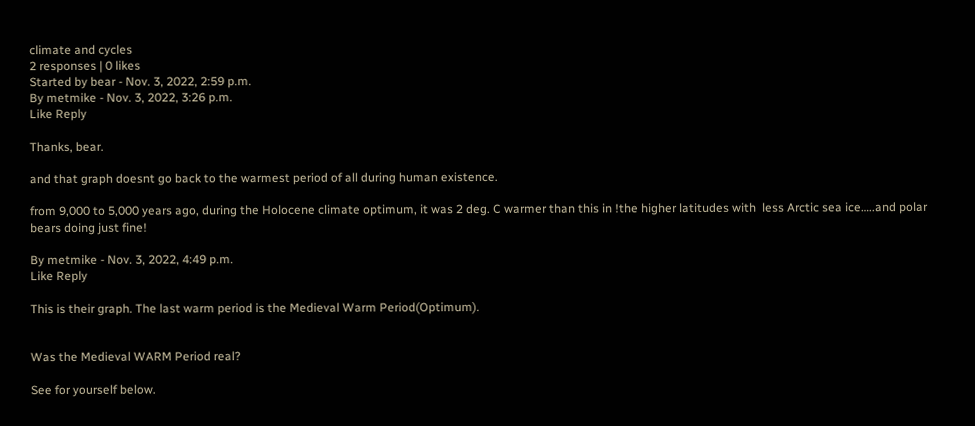climate and cycles
2 responses | 0 likes
Started by bear - Nov. 3, 2022, 2:59 p.m.
By metmike - Nov. 3, 2022, 3:26 p.m.
Like Reply

Thanks, bear.

and that graph doesnt go back to the warmest period of all during human existence.

from 9,000 to 5,000 years ago, during the Holocene climate optimum, it was 2 deg. C warmer than this in !the higher latitudes with  less Arctic sea ice…..and polar bears doing just fine!

By metmike - Nov. 3, 2022, 4:49 p.m.
Like Reply

This is their graph. The last warm period is the Medieval Warm Period(Optimum).


Was the Medieval WARM Period real?

See for yourself below.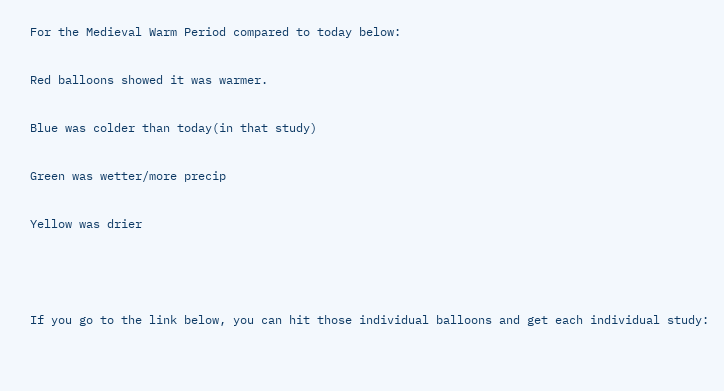For the Medieval Warm Period compared to today below:

Red balloons showed it was warmer.

Blue was colder than today(in that study)

Green was wetter/more precip

Yellow was drier



If you go to the link below, you can hit those individual balloons and get each individual study: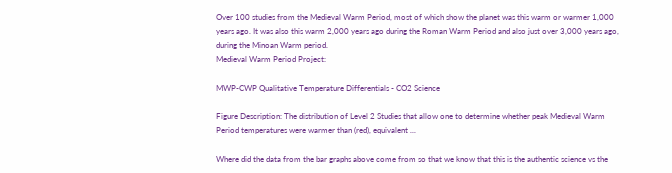Over 100 studies from the Medieval Warm Period, most of which show the planet was this warm or warmer 1,000 years ago. It was also this warm 2,000 years ago during the Roman Warm Period and also just over 3,000 years ago, during the Minoan Warm period.
Medieval Warm Period Project:

MWP-CWP Qualitative Temperature Differentials - CO2 Science

Figure Description: The distribution of Level 2 Studies that allow one to determine whether peak Medieval Warm Period temperatures were warmer than (red), equivalent ...

Where did the data from the bar graphs above come from so that we know that this is the authentic science vs the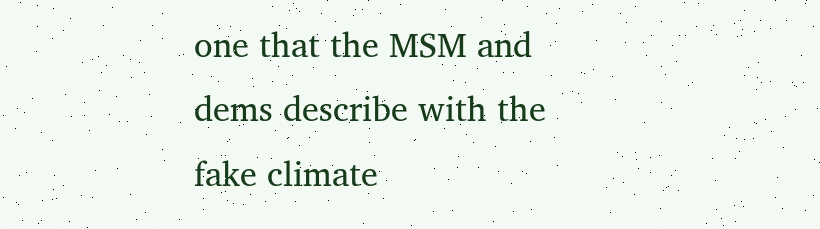one that the MSM and dems describe with the fake climate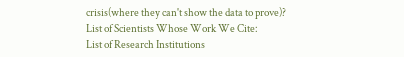crisis(where they can't show the data to prove)?
List of Scientists Whose Work We Cite:
List of Research Institutions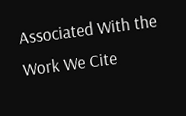Associated With the Work We Cite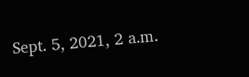Sept. 5, 2021, 2 a.m.